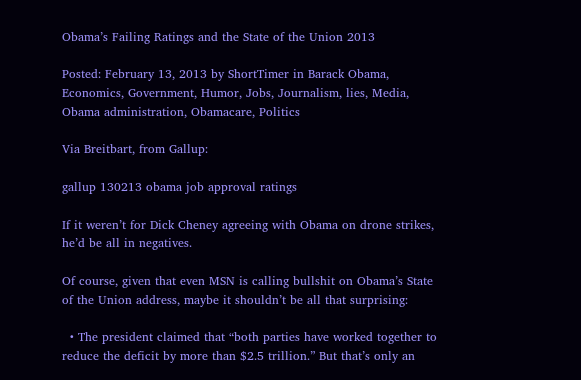Obama’s Failing Ratings and the State of the Union 2013

Posted: February 13, 2013 by ShortTimer in Barack Obama, Economics, Government, Humor, Jobs, Journalism, lies, Media, Obama administration, Obamacare, Politics

Via Breitbart, from Gallup:

gallup 130213 obama job approval ratings

If it weren’t for Dick Cheney agreeing with Obama on drone strikes, he’d be all in negatives.

Of course, given that even MSN is calling bullshit on Obama’s State of the Union address, maybe it shouldn’t be all that surprising:

  • The president claimed that “both parties have worked together to reduce the deficit by more than $2.5 trillion.” But that’s only an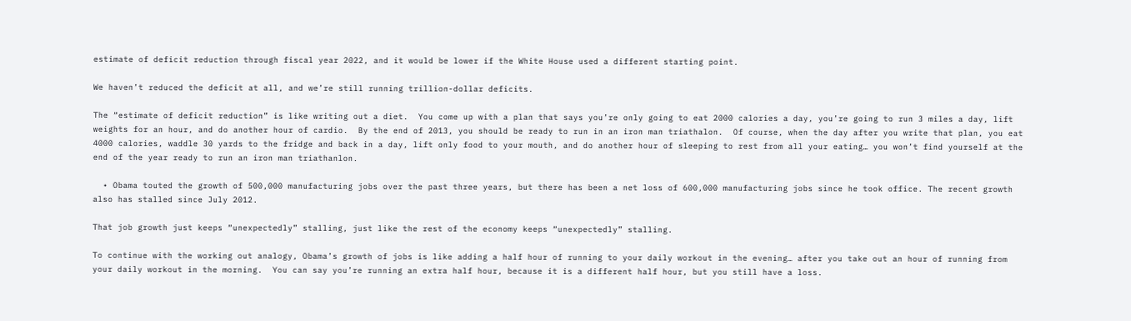estimate of deficit reduction through fiscal year 2022, and it would be lower if the White House used a different starting point.

We haven’t reduced the deficit at all, and we’re still running trillion-dollar deficits.

The “estimate of deficit reduction” is like writing out a diet.  You come up with a plan that says you’re only going to eat 2000 calories a day, you’re going to run 3 miles a day, lift weights for an hour, and do another hour of cardio.  By the end of 2013, you should be ready to run in an iron man triathalon.  Of course, when the day after you write that plan, you eat 4000 calories, waddle 30 yards to the fridge and back in a day, lift only food to your mouth, and do another hour of sleeping to rest from all your eating… you won’t find yourself at the end of the year ready to run an iron man triathanlon.

  • Obama touted the growth of 500,000 manufacturing jobs over the past three years, but there has been a net loss of 600,000 manufacturing jobs since he took office. The recent growth also has stalled since July 2012.

That job growth just keeps “unexpectedly” stalling, just like the rest of the economy keeps “unexpectedly” stalling.

To continue with the working out analogy, Obama’s growth of jobs is like adding a half hour of running to your daily workout in the evening… after you take out an hour of running from your daily workout in the morning.  You can say you’re running an extra half hour, because it is a different half hour, but you still have a loss.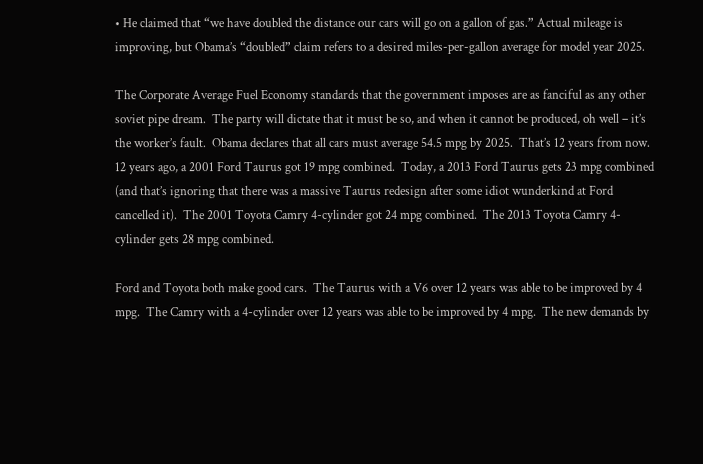• He claimed that “we have doubled the distance our cars will go on a gallon of gas.” Actual mileage is improving, but Obama’s “doubled” claim refers to a desired miles-per-gallon average for model year 2025.

The Corporate Average Fuel Economy standards that the government imposes are as fanciful as any other soviet pipe dream.  The party will dictate that it must be so, and when it cannot be produced, oh well – it’s the worker’s fault.  Obama declares that all cars must average 54.5 mpg by 2025.  That’s 12 years from now.  12 years ago, a 2001 Ford Taurus got 19 mpg combined.  Today, a 2013 Ford Taurus gets 23 mpg combined (and that’s ignoring that there was a massive Taurus redesign after some idiot wunderkind at Ford cancelled it).  The 2001 Toyota Camry 4-cylinder got 24 mpg combined.  The 2013 Toyota Camry 4-cylinder gets 28 mpg combined.

Ford and Toyota both make good cars.  The Taurus with a V6 over 12 years was able to be improved by 4 mpg.  The Camry with a 4-cylinder over 12 years was able to be improved by 4 mpg.  The new demands by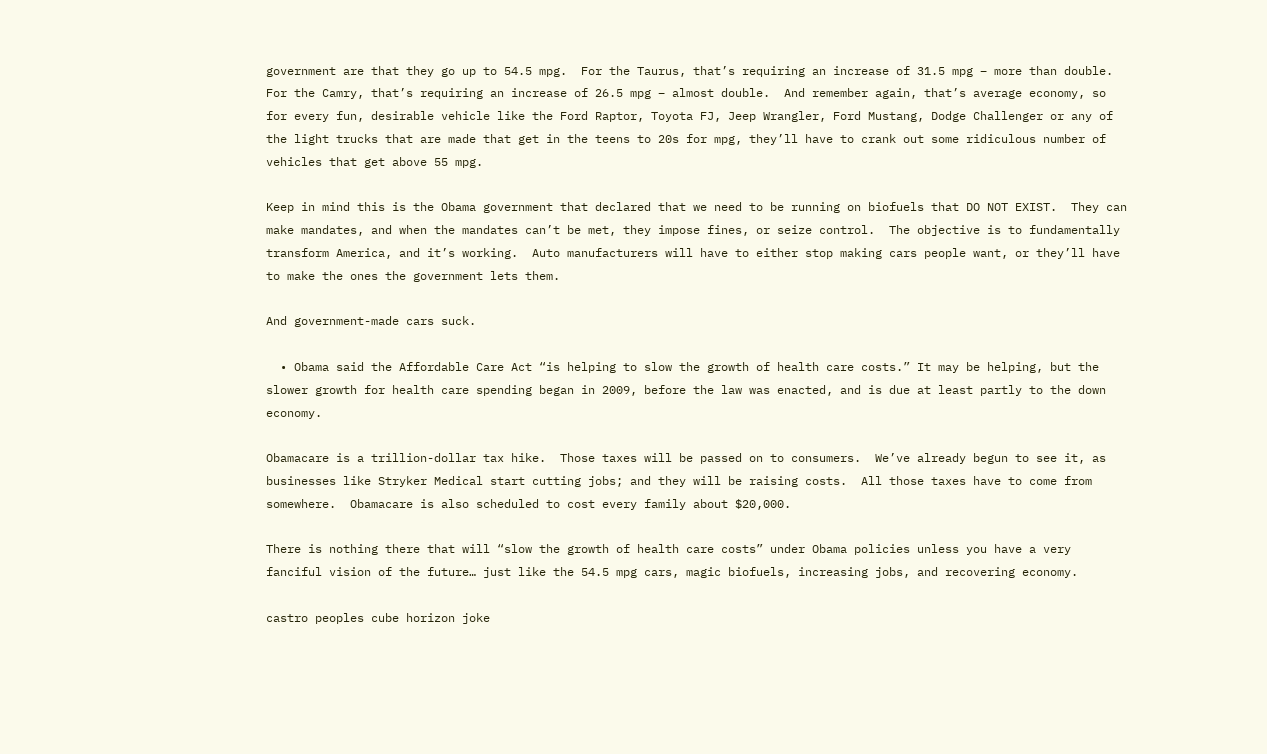government are that they go up to 54.5 mpg.  For the Taurus, that’s requiring an increase of 31.5 mpg – more than double.  For the Camry, that’s requiring an increase of 26.5 mpg – almost double.  And remember again, that’s average economy, so for every fun, desirable vehicle like the Ford Raptor, Toyota FJ, Jeep Wrangler, Ford Mustang, Dodge Challenger or any of the light trucks that are made that get in the teens to 20s for mpg, they’ll have to crank out some ridiculous number of vehicles that get above 55 mpg.

Keep in mind this is the Obama government that declared that we need to be running on biofuels that DO NOT EXIST.  They can make mandates, and when the mandates can’t be met, they impose fines, or seize control.  The objective is to fundamentally transform America, and it’s working.  Auto manufacturers will have to either stop making cars people want, or they’ll have to make the ones the government lets them.

And government-made cars suck.

  • Obama said the Affordable Care Act “is helping to slow the growth of health care costs.” It may be helping, but the slower growth for health care spending began in 2009, before the law was enacted, and is due at least partly to the down economy.

Obamacare is a trillion-dollar tax hike.  Those taxes will be passed on to consumers.  We’ve already begun to see it, as businesses like Stryker Medical start cutting jobs; and they will be raising costs.  All those taxes have to come from somewhere.  Obamacare is also scheduled to cost every family about $20,000.

There is nothing there that will “slow the growth of health care costs” under Obama policies unless you have a very fanciful vision of the future… just like the 54.5 mpg cars, magic biofuels, increasing jobs, and recovering economy.

castro peoples cube horizon joke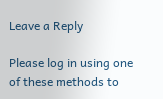Leave a Reply

Please log in using one of these methods to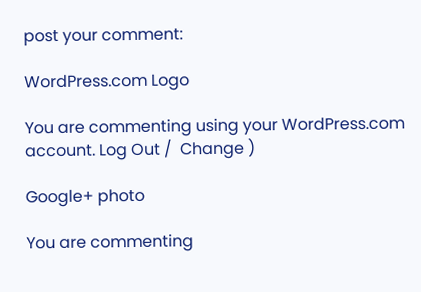post your comment:

WordPress.com Logo

You are commenting using your WordPress.com account. Log Out /  Change )

Google+ photo

You are commenting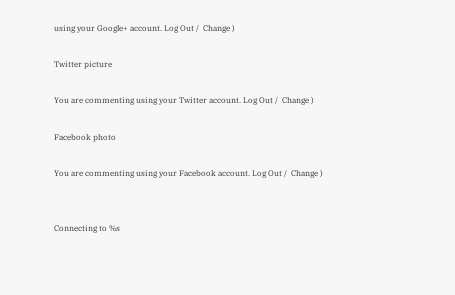using your Google+ account. Log Out /  Change )

Twitter picture

You are commenting using your Twitter account. Log Out /  Change )

Facebook photo

You are commenting using your Facebook account. Log Out /  Change )


Connecting to %s